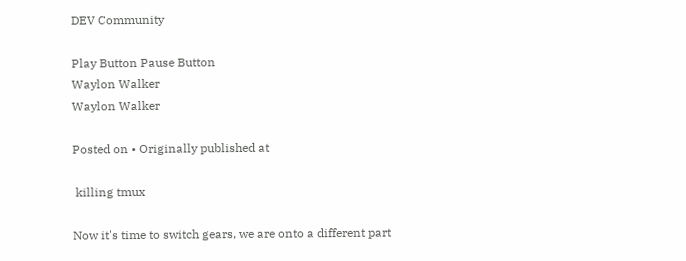DEV Community

Play Button Pause Button
Waylon Walker
Waylon Walker

Posted on • Originally published at

 killing tmux

Now it's time to switch gears, we are onto a different part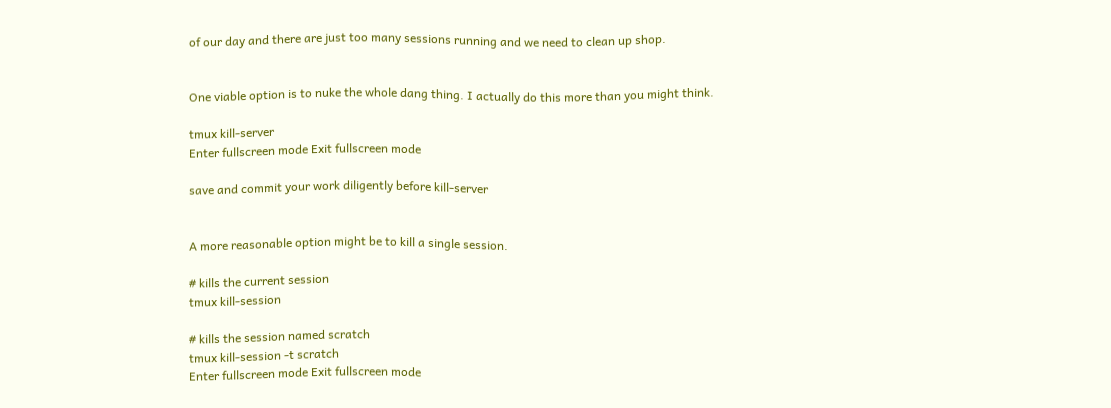of our day and there are just too many sessions running and we need to clean up shop.


One viable option is to nuke the whole dang thing. I actually do this more than you might think.

tmux kill-server
Enter fullscreen mode Exit fullscreen mode

save and commit your work diligently before kill-server


A more reasonable option might be to kill a single session.

# kills the current session
tmux kill-session

# kills the session named scratch
tmux kill-session -t scratch
Enter fullscreen mode Exit fullscreen mode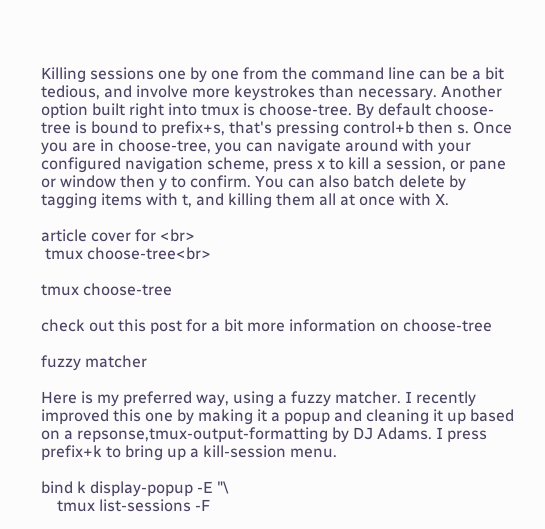Killing sessions one by one from the command line can be a bit tedious, and involve more keystrokes than necessary. Another option built right into tmux is choose-tree. By default choose-tree is bound to prefix+s, that's pressing control+b then s. Once you are in choose-tree, you can navigate around with your configured navigation scheme, press x to kill a session, or pane or window then y to confirm. You can also batch delete by tagging items with t, and killing them all at once with X.

article cover for <br>
 tmux choose-tree<br>

tmux choose-tree

check out this post for a bit more information on choose-tree

fuzzy matcher

Here is my preferred way, using a fuzzy matcher. I recently improved this one by making it a popup and cleaning it up based on a repsonse,tmux-output-formatting by DJ Adams. I press prefix+k to bring up a kill-session menu.

bind k display-popup -E "\
    tmux list-sessions -F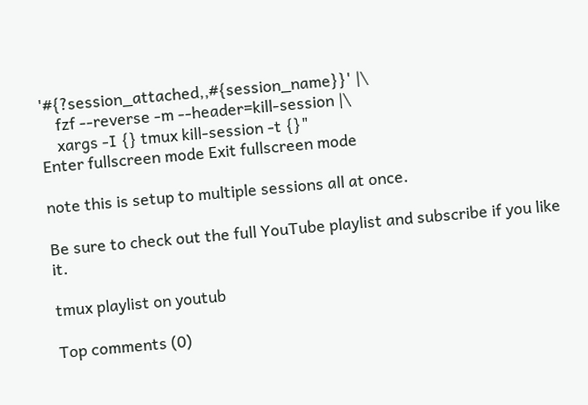'#{?session_attached,,#{session_name}}' |\
    fzf --reverse -m --header=kill-session |\
    xargs -I {} tmux kill-session -t {}"
Enter fullscreen mode Exit fullscreen mode

note this is setup to multiple sessions all at once.

Be sure to check out the full YouTube playlist and subscribe if you like it.

tmux playlist on youtub

Top comments (0)